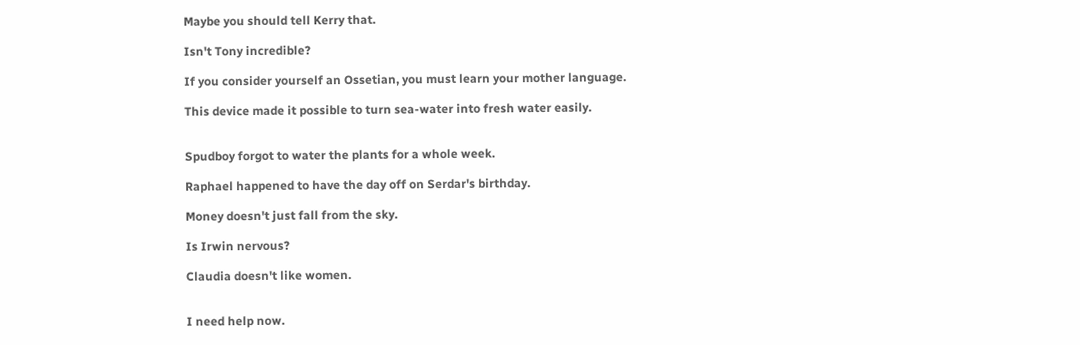Maybe you should tell Kerry that.

Isn't Tony incredible?

If you consider yourself an Ossetian, you must learn your mother language.

This device made it possible to turn sea-water into fresh water easily.


Spudboy forgot to water the plants for a whole week.

Raphael happened to have the day off on Serdar's birthday.

Money doesn't just fall from the sky.

Is Irwin nervous?

Claudia doesn't like women.


I need help now.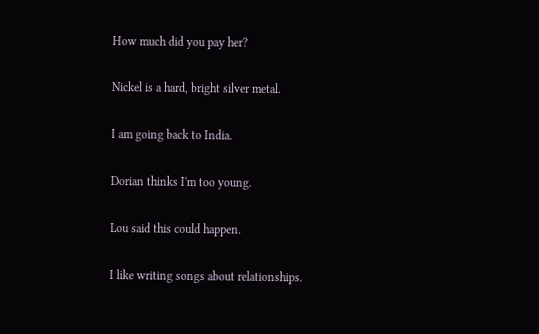How much did you pay her?

Nickel is a hard, bright silver metal.

I am going back to India.

Dorian thinks I'm too young.

Lou said this could happen.

I like writing songs about relationships.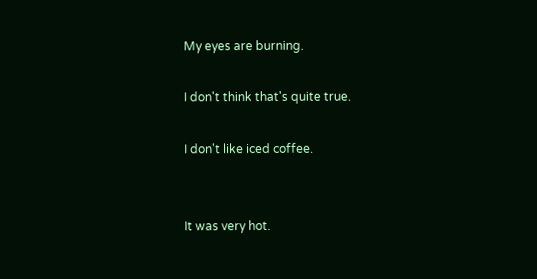My eyes are burning.

I don't think that's quite true.

I don't like iced coffee.


It was very hot.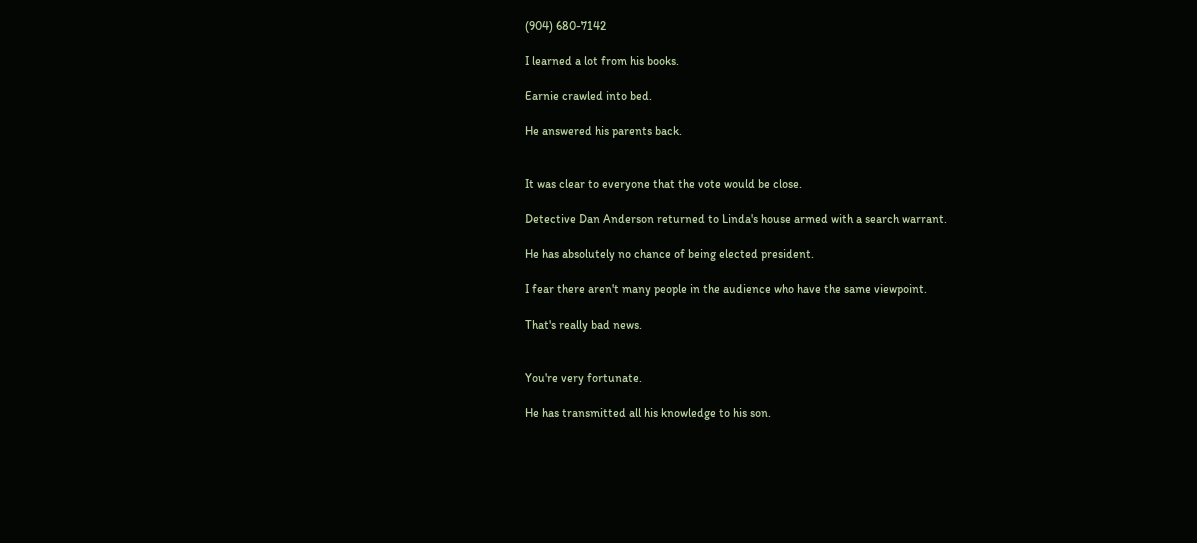(904) 680-7142

I learned a lot from his books.

Earnie crawled into bed.

He answered his parents back.


It was clear to everyone that the vote would be close.

Detective Dan Anderson returned to Linda's house armed with a search warrant.

He has absolutely no chance of being elected president.

I fear there aren't many people in the audience who have the same viewpoint.

That's really bad news.


You're very fortunate.

He has transmitted all his knowledge to his son.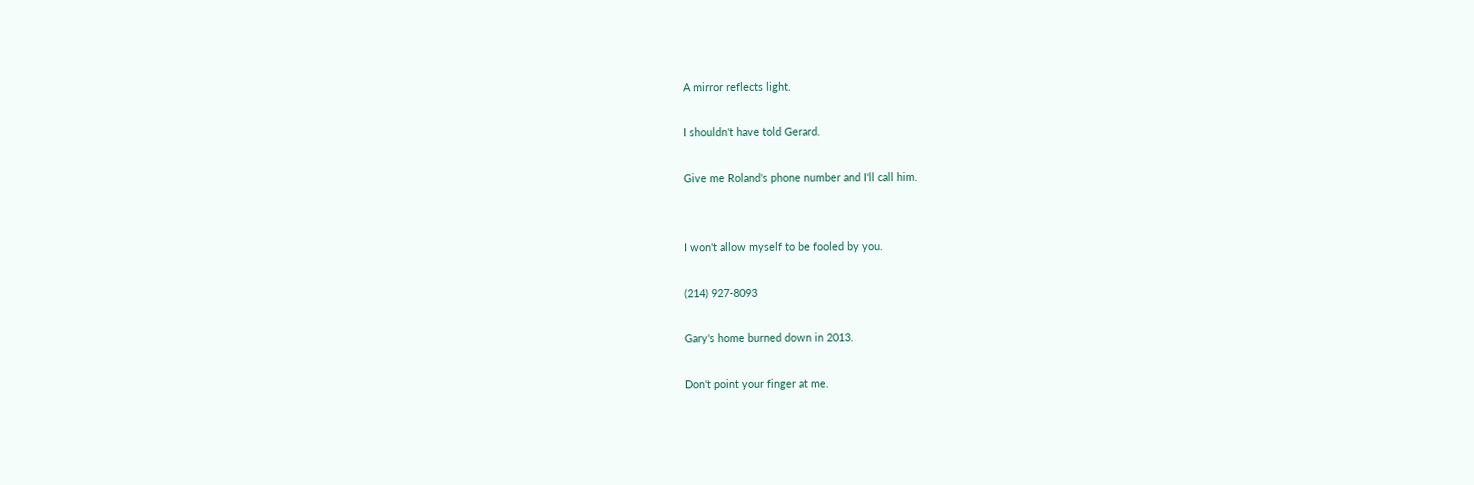A mirror reflects light.

I shouldn't have told Gerard.

Give me Roland's phone number and I'll call him.


I won't allow myself to be fooled by you.

(214) 927-8093

Gary's home burned down in 2013.

Don't point your finger at me.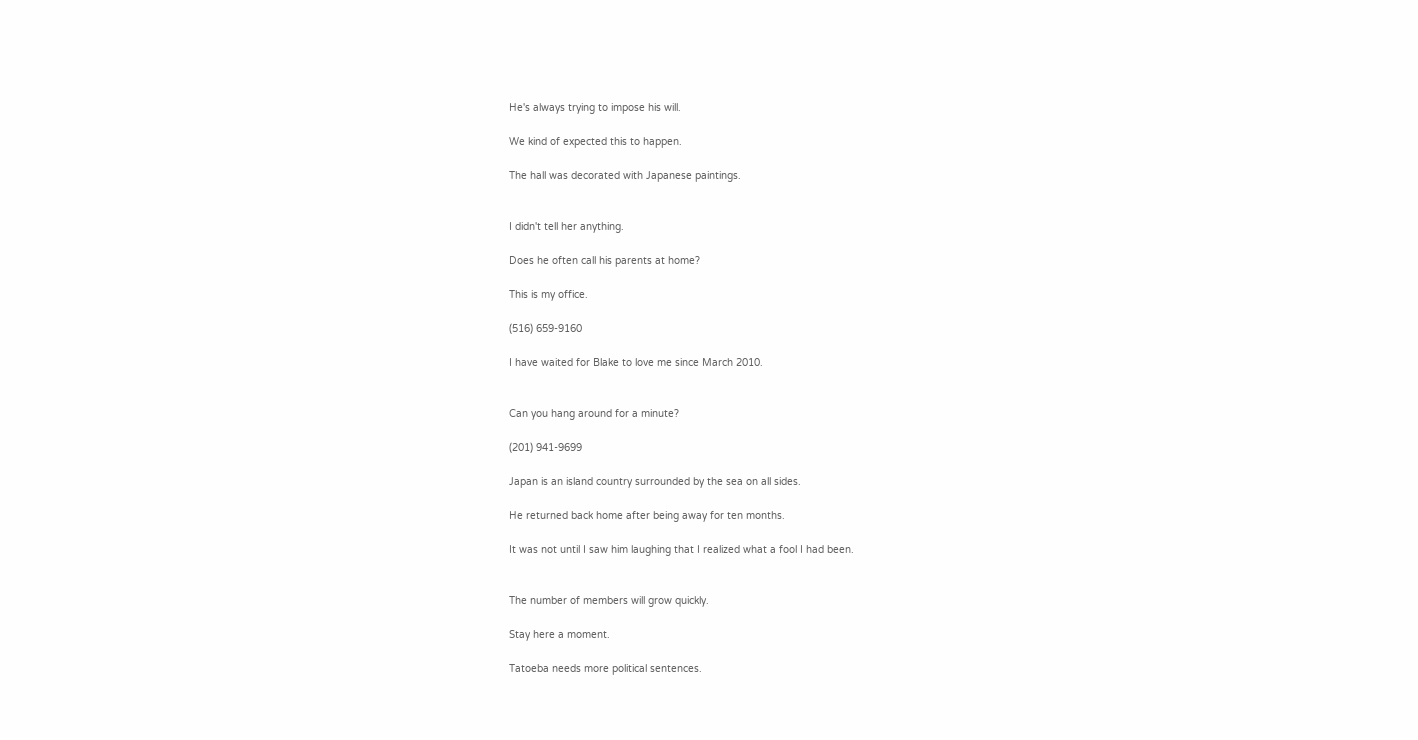He's always trying to impose his will.

We kind of expected this to happen.

The hall was decorated with Japanese paintings.


I didn't tell her anything.

Does he often call his parents at home?

This is my office.

(516) 659-9160

I have waited for Blake to love me since March 2010.


Can you hang around for a minute?

(201) 941-9699

Japan is an island country surrounded by the sea on all sides.

He returned back home after being away for ten months.

It was not until I saw him laughing that I realized what a fool I had been.


The number of members will grow quickly.

Stay here a moment.

Tatoeba needs more political sentences.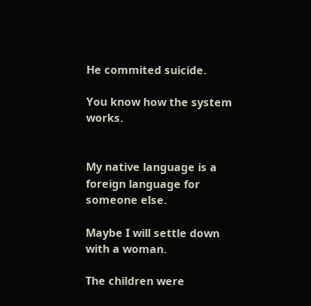He commited suicide.

You know how the system works.


My native language is a foreign language for someone else.

Maybe I will settle down with a woman.

The children were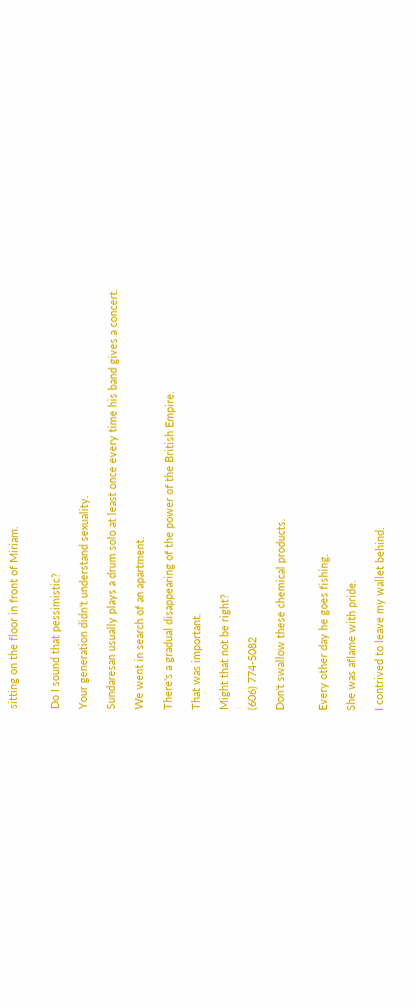sitting on the floor in front of Miriam.


Do I sound that pessimistic?

Your generation didn't understand sexuality.

Sundaresan usually plays a drum solo at least once every time his band gives a concert.

We went in search of an apartment.

There's a gradual disappearing of the power of the British Empire.

That was important.

Might that not be right?

(606) 774-5082

Don't swallow these chemical products.


Every other day he goes fishing.

She was aflame with pride.

I contrived to leave my wallet behind.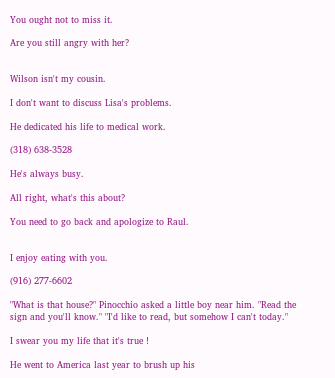You ought not to miss it.

Are you still angry with her?


Wilson isn't my cousin.

I don't want to discuss Lisa's problems.

He dedicated his life to medical work.

(318) 638-3528

He's always busy.

All right, what's this about?

You need to go back and apologize to Raul.


I enjoy eating with you.

(916) 277-6602

"What is that house?" Pinocchio asked a little boy near him. "Read the sign and you'll know." "I'd like to read, but somehow I can't today."

I swear you my life that it's true !

He went to America last year to brush up his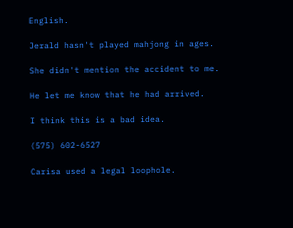English.

Jerald hasn't played mahjong in ages.

She didn't mention the accident to me.

He let me know that he had arrived.

I think this is a bad idea.

(575) 602-6527

Carisa used a legal loophole.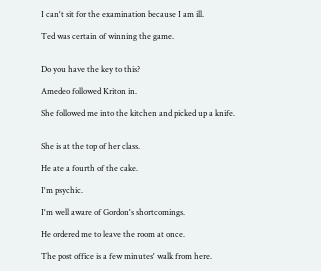I can't sit for the examination because I am ill.

Ted was certain of winning the game.


Do you have the key to this?

Amedeo followed Kriton in.

She followed me into the kitchen and picked up a knife.


She is at the top of her class.

He ate a fourth of the cake.

I'm psychic.

I'm well aware of Gordon's shortcomings.

He ordered me to leave the room at once.

The post office is a few minutes' walk from here.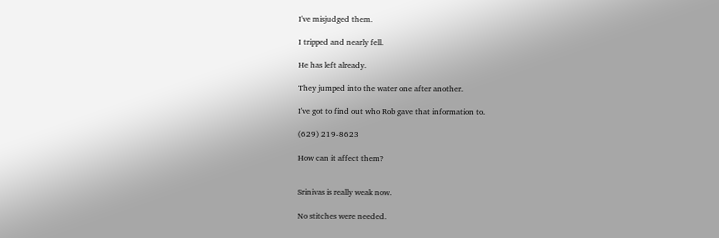I've misjudged them.

I tripped and nearly fell.

He has left already.

They jumped into the water one after another.

I've got to find out who Rob gave that information to.

(629) 219-8623

How can it affect them?


Srinivas is really weak now.

No stitches were needed.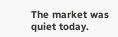The market was quiet today.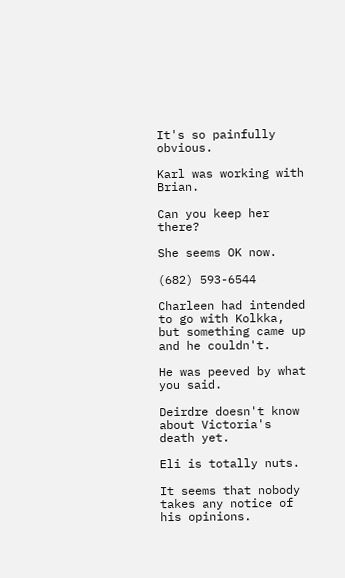It's so painfully obvious.

Karl was working with Brian.

Can you keep her there?

She seems OK now.

(682) 593-6544

Charleen had intended to go with Kolkka, but something came up and he couldn't.

He was peeved by what you said.

Deirdre doesn't know about Victoria's death yet.

Eli is totally nuts.

It seems that nobody takes any notice of his opinions.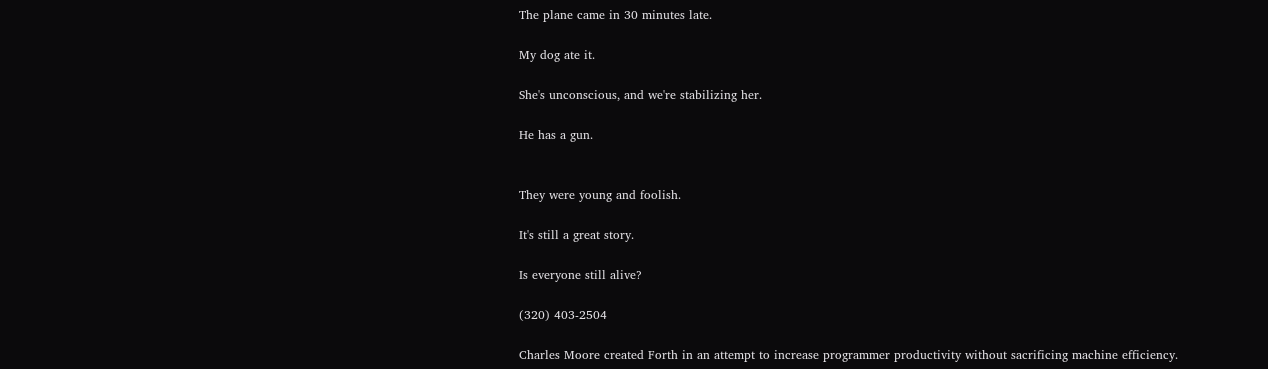The plane came in 30 minutes late.

My dog ate it.

She's unconscious, and we're stabilizing her.

He has a gun.


They were young and foolish.

It's still a great story.

Is everyone still alive?

(320) 403-2504

Charles Moore created Forth in an attempt to increase programmer productivity without sacrificing machine efficiency.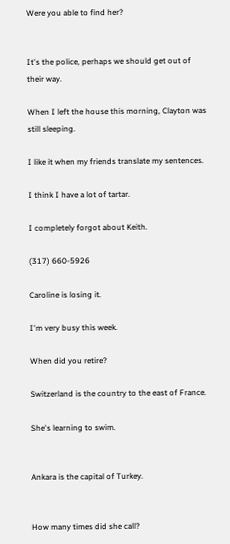Were you able to find her?


It's the police, perhaps we should get out of their way.

When I left the house this morning, Clayton was still sleeping.

I like it when my friends translate my sentences.

I think I have a lot of tartar.

I completely forgot about Keith.

(317) 660-5926

Caroline is losing it.

I'm very busy this week.

When did you retire?

Switzerland is the country to the east of France.

She's learning to swim.


Ankara is the capital of Turkey.


How many times did she call?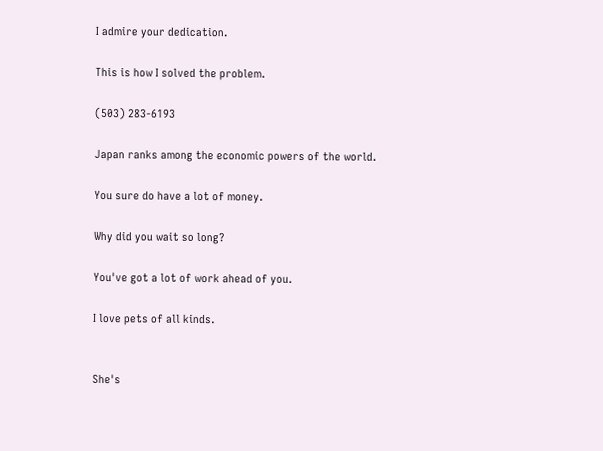I admire your dedication.

This is how I solved the problem.

(503) 283-6193

Japan ranks among the economic powers of the world.

You sure do have a lot of money.

Why did you wait so long?

You've got a lot of work ahead of you.

I love pets of all kinds.


She's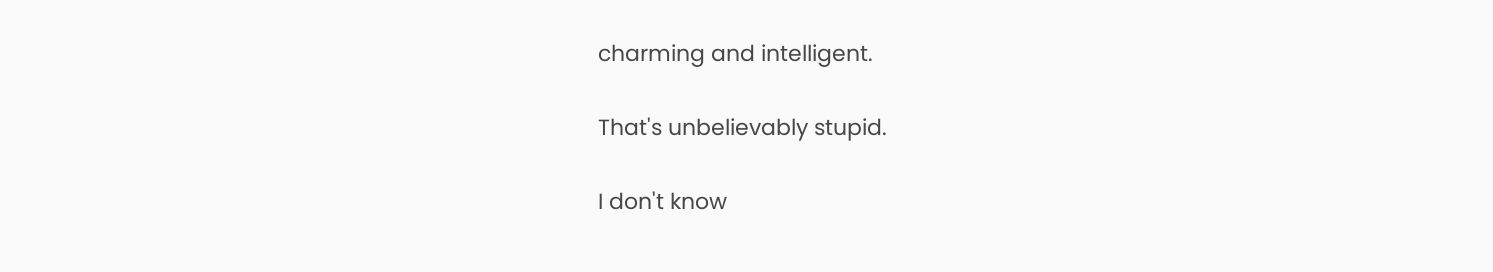charming and intelligent.

That's unbelievably stupid.

I don't know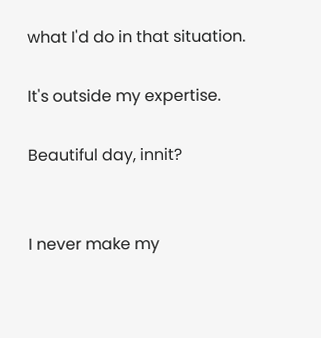what I'd do in that situation.

It's outside my expertise.

Beautiful day, innit?


I never make my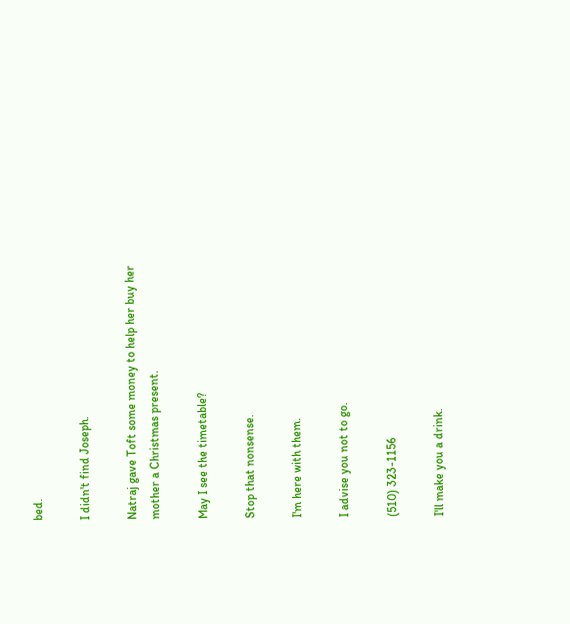bed.

I didn't find Joseph.

Natraj gave Toft some money to help her buy her mother a Christmas present.

May I see the timetable?

Stop that nonsense.

I'm here with them.

I advise you not to go.

(510) 323-1156

I'll make you a drink.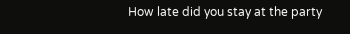How late did you stay at the party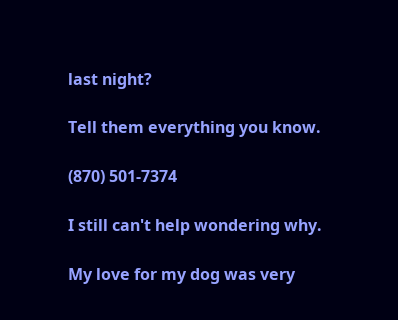last night?

Tell them everything you know.

(870) 501-7374

I still can't help wondering why.

My love for my dog was very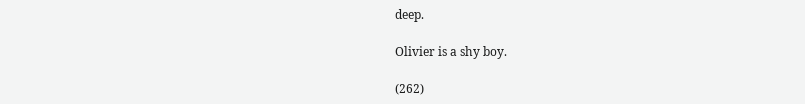deep.

Olivier is a shy boy.

(262)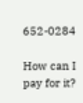652-0284

How can I pay for it?